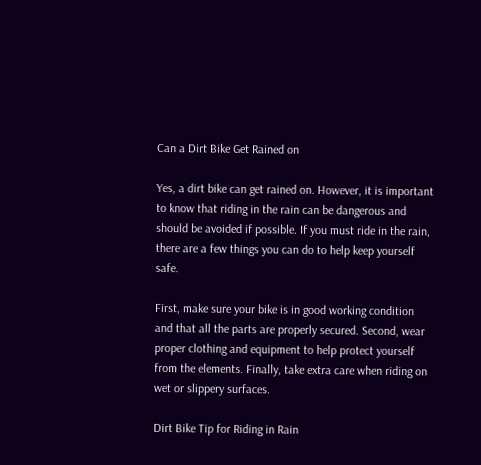Can a Dirt Bike Get Rained on

Yes, a dirt bike can get rained on. However, it is important to know that riding in the rain can be dangerous and should be avoided if possible. If you must ride in the rain, there are a few things you can do to help keep yourself safe.

First, make sure your bike is in good working condition and that all the parts are properly secured. Second, wear proper clothing and equipment to help protect yourself from the elements. Finally, take extra care when riding on wet or slippery surfaces.

Dirt Bike Tip for Riding in Rain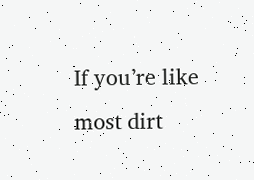If you’re like most dirt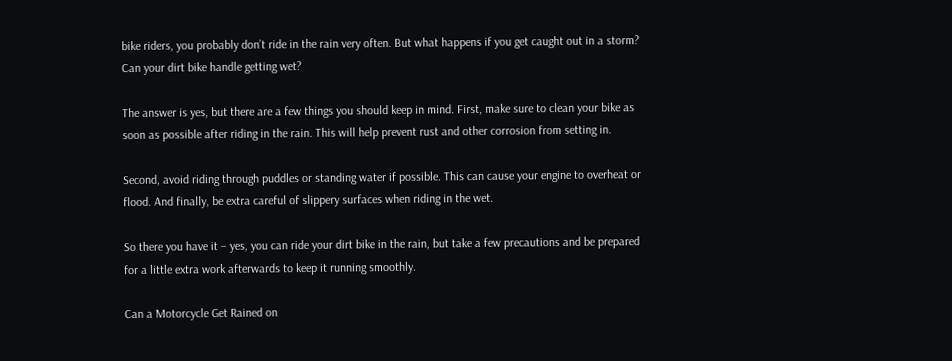bike riders, you probably don’t ride in the rain very often. But what happens if you get caught out in a storm? Can your dirt bike handle getting wet?

The answer is yes, but there are a few things you should keep in mind. First, make sure to clean your bike as soon as possible after riding in the rain. This will help prevent rust and other corrosion from setting in.

Second, avoid riding through puddles or standing water if possible. This can cause your engine to overheat or flood. And finally, be extra careful of slippery surfaces when riding in the wet.

So there you have it – yes, you can ride your dirt bike in the rain, but take a few precautions and be prepared for a little extra work afterwards to keep it running smoothly.

Can a Motorcycle Get Rained on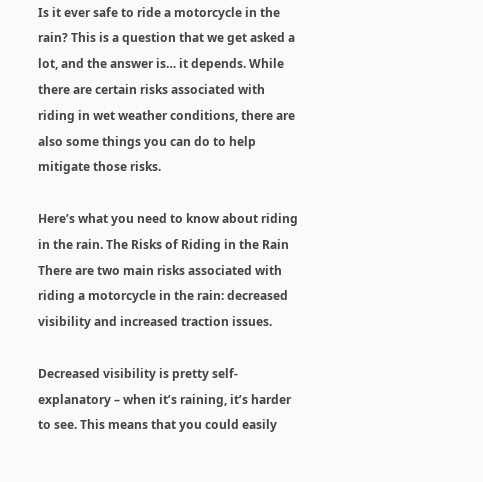Is it ever safe to ride a motorcycle in the rain? This is a question that we get asked a lot, and the answer is… it depends. While there are certain risks associated with riding in wet weather conditions, there are also some things you can do to help mitigate those risks.

Here’s what you need to know about riding in the rain. The Risks of Riding in the Rain There are two main risks associated with riding a motorcycle in the rain: decreased visibility and increased traction issues.

Decreased visibility is pretty self-explanatory – when it’s raining, it’s harder to see. This means that you could easily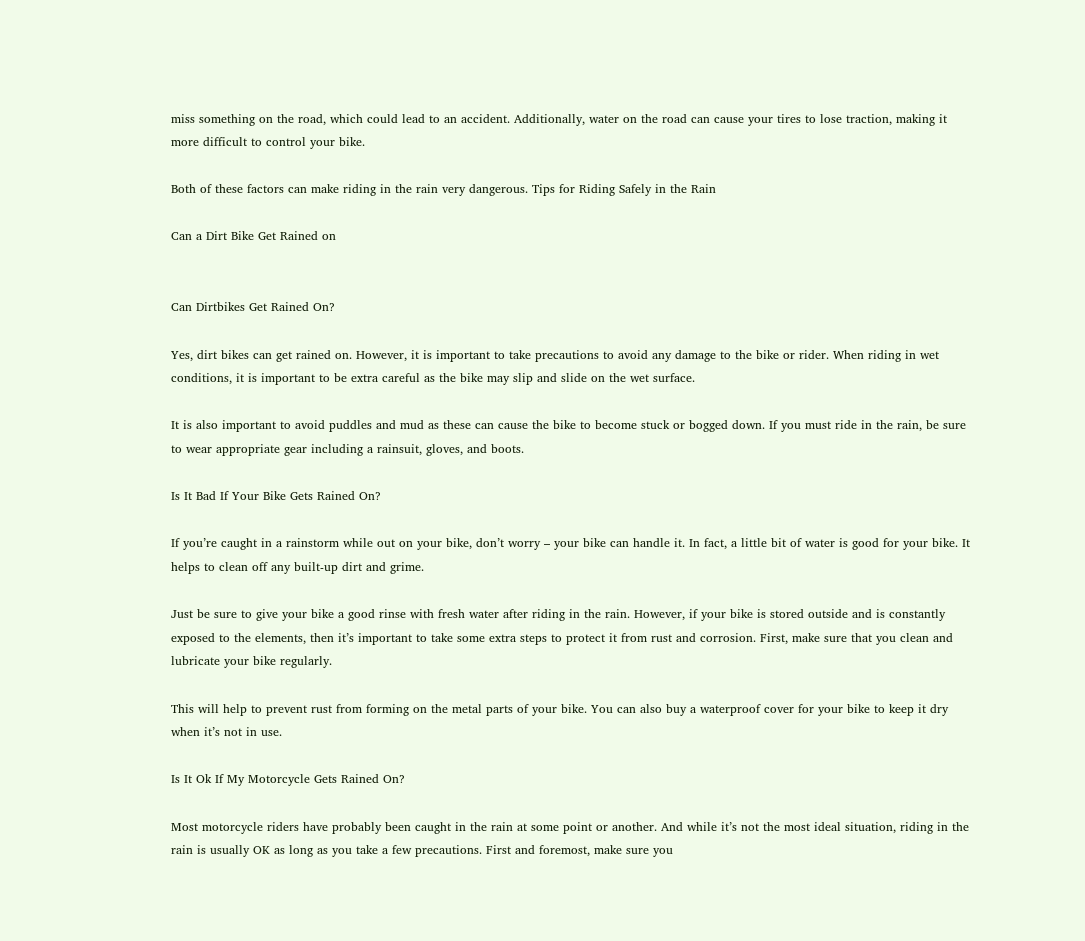miss something on the road, which could lead to an accident. Additionally, water on the road can cause your tires to lose traction, making it more difficult to control your bike.

Both of these factors can make riding in the rain very dangerous. Tips for Riding Safely in the Rain

Can a Dirt Bike Get Rained on


Can Dirtbikes Get Rained On?

Yes, dirt bikes can get rained on. However, it is important to take precautions to avoid any damage to the bike or rider. When riding in wet conditions, it is important to be extra careful as the bike may slip and slide on the wet surface.

It is also important to avoid puddles and mud as these can cause the bike to become stuck or bogged down. If you must ride in the rain, be sure to wear appropriate gear including a rainsuit, gloves, and boots.

Is It Bad If Your Bike Gets Rained On?

If you’re caught in a rainstorm while out on your bike, don’t worry – your bike can handle it. In fact, a little bit of water is good for your bike. It helps to clean off any built-up dirt and grime.

Just be sure to give your bike a good rinse with fresh water after riding in the rain. However, if your bike is stored outside and is constantly exposed to the elements, then it’s important to take some extra steps to protect it from rust and corrosion. First, make sure that you clean and lubricate your bike regularly.

This will help to prevent rust from forming on the metal parts of your bike. You can also buy a waterproof cover for your bike to keep it dry when it’s not in use.

Is It Ok If My Motorcycle Gets Rained On?

Most motorcycle riders have probably been caught in the rain at some point or another. And while it’s not the most ideal situation, riding in the rain is usually OK as long as you take a few precautions. First and foremost, make sure you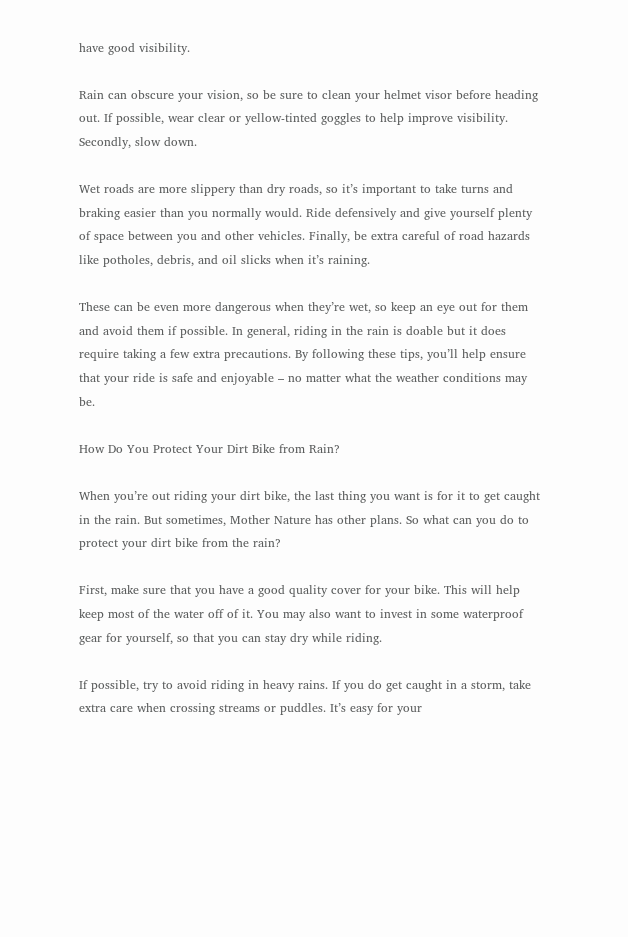have good visibility.

Rain can obscure your vision, so be sure to clean your helmet visor before heading out. If possible, wear clear or yellow-tinted goggles to help improve visibility. Secondly, slow down.

Wet roads are more slippery than dry roads, so it’s important to take turns and braking easier than you normally would. Ride defensively and give yourself plenty of space between you and other vehicles. Finally, be extra careful of road hazards like potholes, debris, and oil slicks when it’s raining.

These can be even more dangerous when they’re wet, so keep an eye out for them and avoid them if possible. In general, riding in the rain is doable but it does require taking a few extra precautions. By following these tips, you’ll help ensure that your ride is safe and enjoyable – no matter what the weather conditions may be.

How Do You Protect Your Dirt Bike from Rain?

When you’re out riding your dirt bike, the last thing you want is for it to get caught in the rain. But sometimes, Mother Nature has other plans. So what can you do to protect your dirt bike from the rain?

First, make sure that you have a good quality cover for your bike. This will help keep most of the water off of it. You may also want to invest in some waterproof gear for yourself, so that you can stay dry while riding.

If possible, try to avoid riding in heavy rains. If you do get caught in a storm, take extra care when crossing streams or puddles. It’s easy for your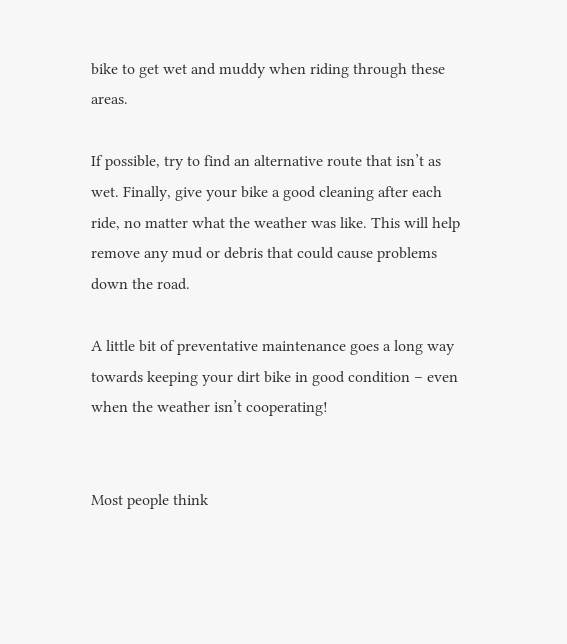bike to get wet and muddy when riding through these areas.

If possible, try to find an alternative route that isn’t as wet. Finally, give your bike a good cleaning after each ride, no matter what the weather was like. This will help remove any mud or debris that could cause problems down the road.

A little bit of preventative maintenance goes a long way towards keeping your dirt bike in good condition – even when the weather isn’t cooperating!


Most people think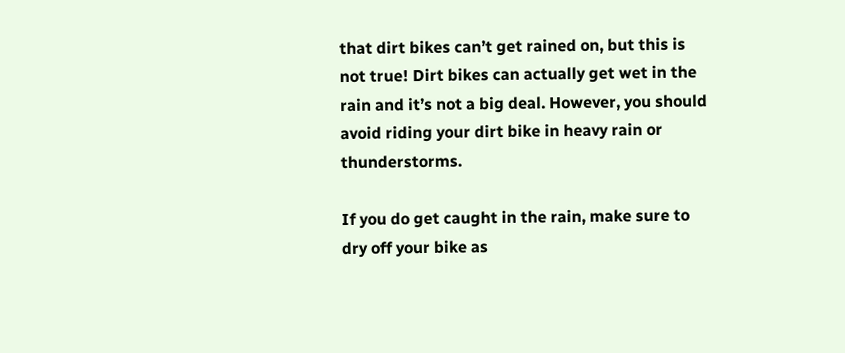that dirt bikes can’t get rained on, but this is not true! Dirt bikes can actually get wet in the rain and it’s not a big deal. However, you should avoid riding your dirt bike in heavy rain or thunderstorms.

If you do get caught in the rain, make sure to dry off your bike as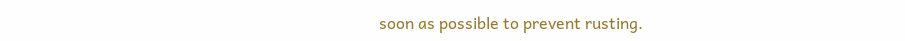soon as possible to prevent rusting.